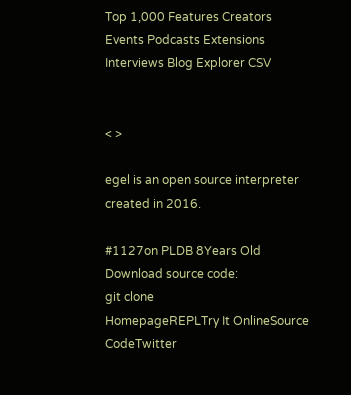Top 1,000 Features Creators Events Podcasts Extensions Interviews Blog Explorer CSV


< >

egel is an open source interpreter created in 2016.

#1127on PLDB 8Years Old
Download source code:
git clone
HomepageREPLTry It OnlineSource CodeTwitter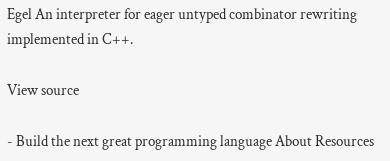Egel An interpreter for eager untyped combinator rewriting implemented in C++.

View source

- Build the next great programming language About Resources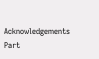Acknowledgements Part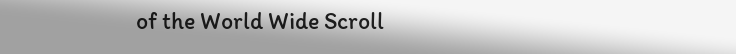of the World Wide Scroll